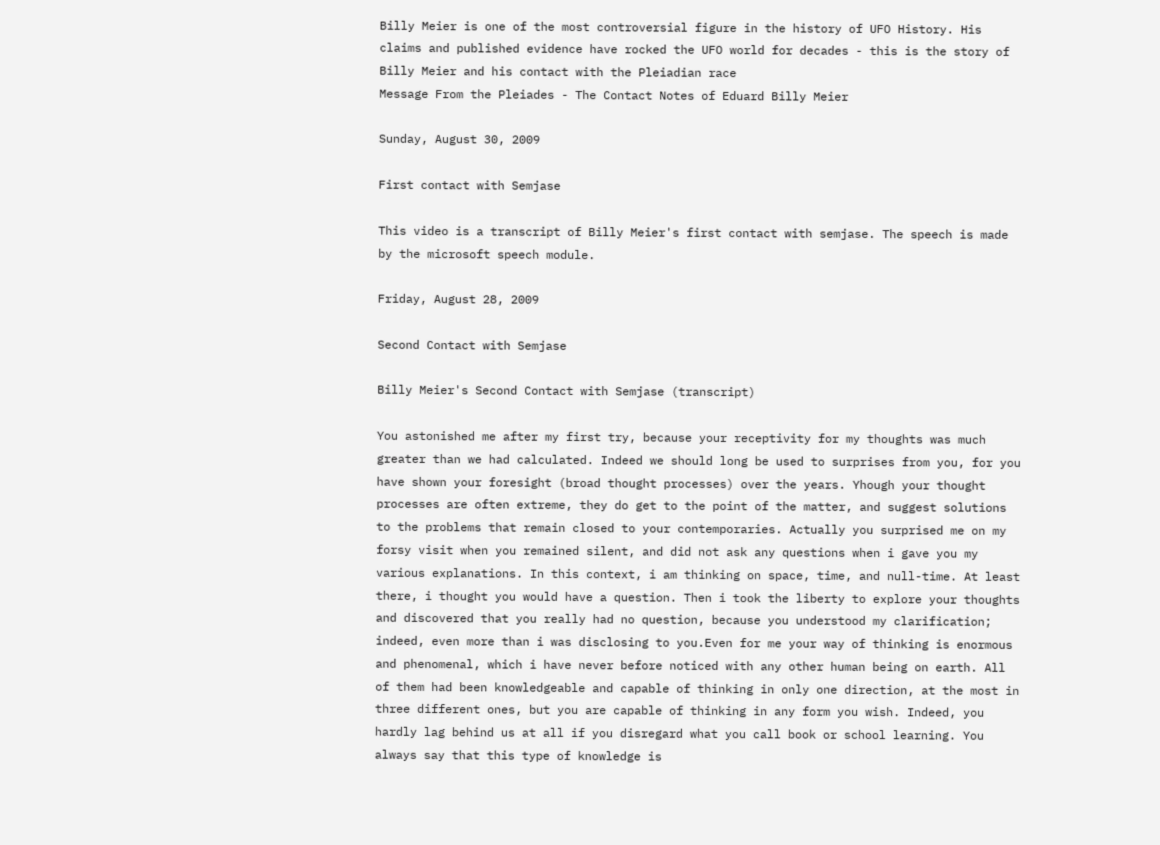Billy Meier is one of the most controversial figure in the history of UFO History. His claims and published evidence have rocked the UFO world for decades - this is the story of Billy Meier and his contact with the Pleiadian race
Message From the Pleiades - The Contact Notes of Eduard Billy Meier

Sunday, August 30, 2009

First contact with Semjase

This video is a transcript of Billy Meier's first contact with semjase. The speech is made by the microsoft speech module.

Friday, August 28, 2009

Second Contact with Semjase

Billy Meier's Second Contact with Semjase (transcript)

You astonished me after my first try, because your receptivity for my thoughts was much greater than we had calculated. Indeed we should long be used to surprises from you, for you have shown your foresight (broad thought processes) over the years. Yhough your thought processes are often extreme, they do get to the point of the matter, and suggest solutions to the problems that remain closed to your contemporaries. Actually you surprised me on my forsy visit when you remained silent, and did not ask any questions when i gave you my various explanations. In this context, i am thinking on space, time, and null-time. At least there, i thought you would have a question. Then i took the liberty to explore your thoughts and discovered that you really had no question, because you understood my clarification; indeed, even more than i was disclosing to you.Even for me your way of thinking is enormous and phenomenal, which i have never before noticed with any other human being on earth. All of them had been knowledgeable and capable of thinking in only one direction, at the most in three different ones, but you are capable of thinking in any form you wish. Indeed, you hardly lag behind us at all if you disregard what you call book or school learning. You always say that this type of knowledge is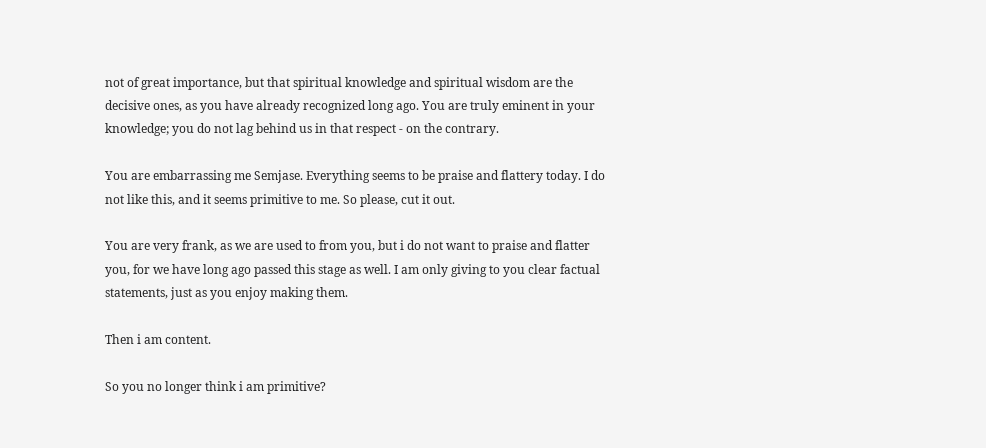not of great importance, but that spiritual knowledge and spiritual wisdom are the decisive ones, as you have already recognized long ago. You are truly eminent in your knowledge; you do not lag behind us in that respect - on the contrary.

You are embarrassing me Semjase. Everything seems to be praise and flattery today. I do not like this, and it seems primitive to me. So please, cut it out.

You are very frank, as we are used to from you, but i do not want to praise and flatter you, for we have long ago passed this stage as well. I am only giving to you clear factual statements, just as you enjoy making them.

Then i am content.

So you no longer think i am primitive?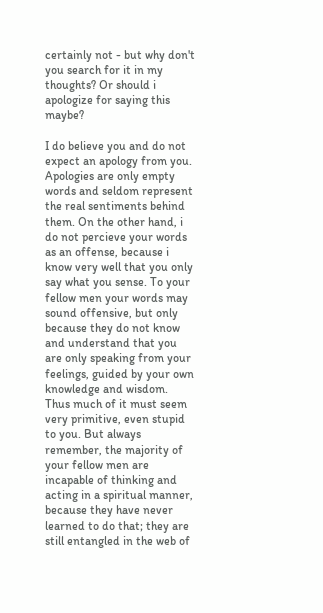certainly not - but why don't you search for it in my thoughts? Or should i apologize for saying this maybe?

I do believe you and do not expect an apology from you. Apologies are only empty words and seldom represent the real sentiments behind them. On the other hand, i do not percieve your words as an offense, because i know very well that you only say what you sense. To your fellow men your words may sound offensive, but only because they do not know and understand that you are only speaking from your feelings, guided by your own knowledge and wisdom.
Thus much of it must seem very primitive, even stupid to you. But always remember, the majority of your fellow men are incapable of thinking and acting in a spiritual manner, because they have never learned to do that; they are still entangled in the web of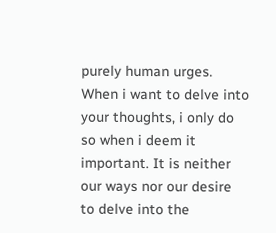purely human urges. When i want to delve into your thoughts, i only do so when i deem it important. It is neither our ways nor our desire to delve into the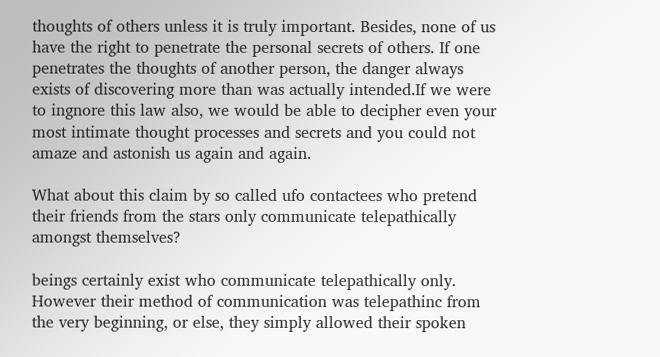thoughts of others unless it is truly important. Besides, none of us have the right to penetrate the personal secrets of others. If one penetrates the thoughts of another person, the danger always exists of discovering more than was actually intended.If we were to ingnore this law also, we would be able to decipher even your most intimate thought processes and secrets and you could not amaze and astonish us again and again.

What about this claim by so called ufo contactees who pretend their friends from the stars only communicate telepathically amongst themselves?

beings certainly exist who communicate telepathically only. However their method of communication was telepathinc from the very beginning, or else, they simply allowed their spoken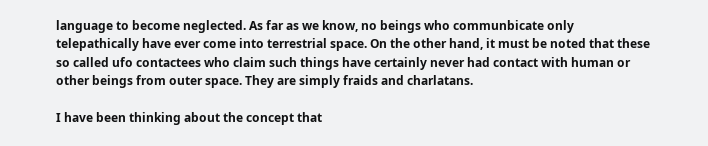language to become neglected. As far as we know, no beings who communbicate only telepathically have ever come into terrestrial space. On the other hand, it must be noted that these so called ufo contactees who claim such things have certainly never had contact with human or other beings from outer space. They are simply fraids and charlatans.

I have been thinking about the concept that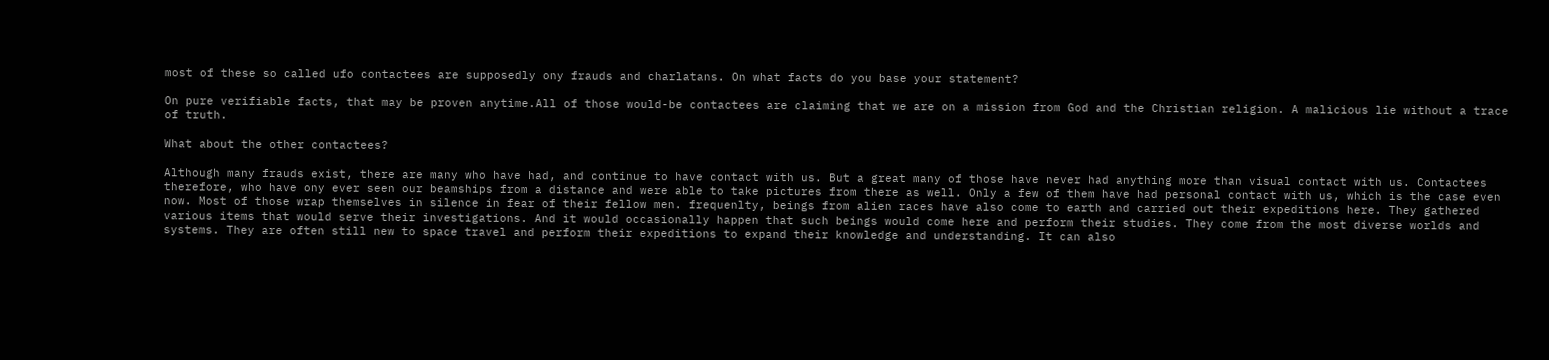most of these so called ufo contactees are supposedly ony frauds and charlatans. On what facts do you base your statement?

On pure verifiable facts, that may be proven anytime.All of those would-be contactees are claiming that we are on a mission from God and the Christian religion. A malicious lie without a trace of truth.

What about the other contactees?

Although many frauds exist, there are many who have had, and continue to have contact with us. But a great many of those have never had anything more than visual contact with us. Contactees therefore, who have ony ever seen our beamships from a distance and were able to take pictures from there as well. Only a few of them have had personal contact with us, which is the case even now. Most of those wrap themselves in silence in fear of their fellow men. frequenlty, beings from alien races have also come to earth and carried out their expeditions here. They gathered various items that would serve their investigations. And it would occasionally happen that such beings would come here and perform their studies. They come from the most diverse worlds and systems. They are often still new to space travel and perform their expeditions to expand their knowledge and understanding. It can also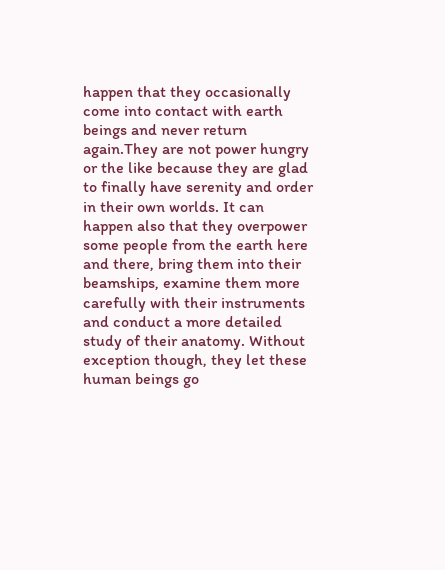happen that they occasionally come into contact with earth beings and never return again.They are not power hungry or the like because they are glad to finally have serenity and order in their own worlds. It can happen also that they overpower some people from the earth here and there, bring them into their beamships, examine them more carefully with their instruments and conduct a more detailed study of their anatomy. Without exception though, they let these human beings go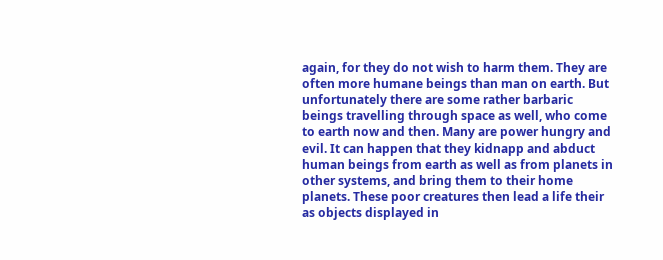again, for they do not wish to harm them. They are often more humane beings than man on earth. But unfortunately there are some rather barbaric beings travelling through space as well, who come to earth now and then. Many are power hungry and evil. It can happen that they kidnapp and abduct human beings from earth as well as from planets in other systems, and bring them to their home planets. These poor creatures then lead a life their as objects displayed in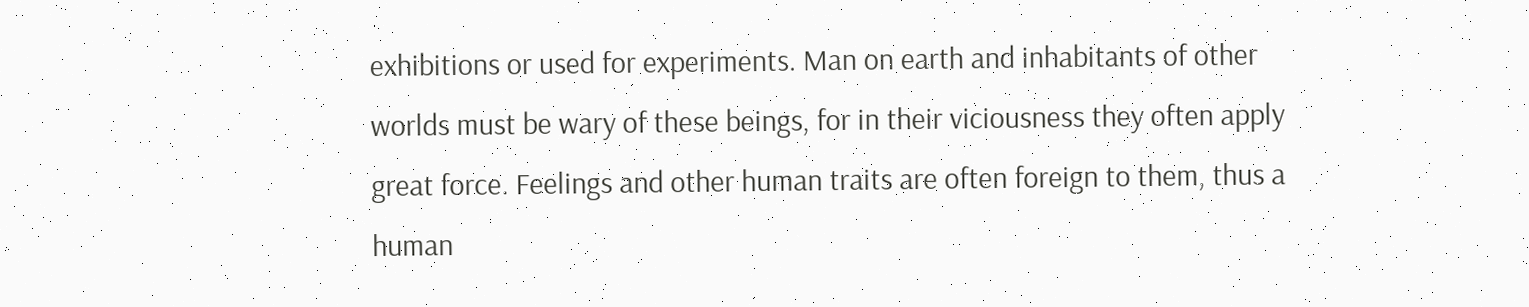exhibitions or used for experiments. Man on earth and inhabitants of other worlds must be wary of these beings, for in their viciousness they often apply great force. Feelings and other human traits are often foreign to them, thus a human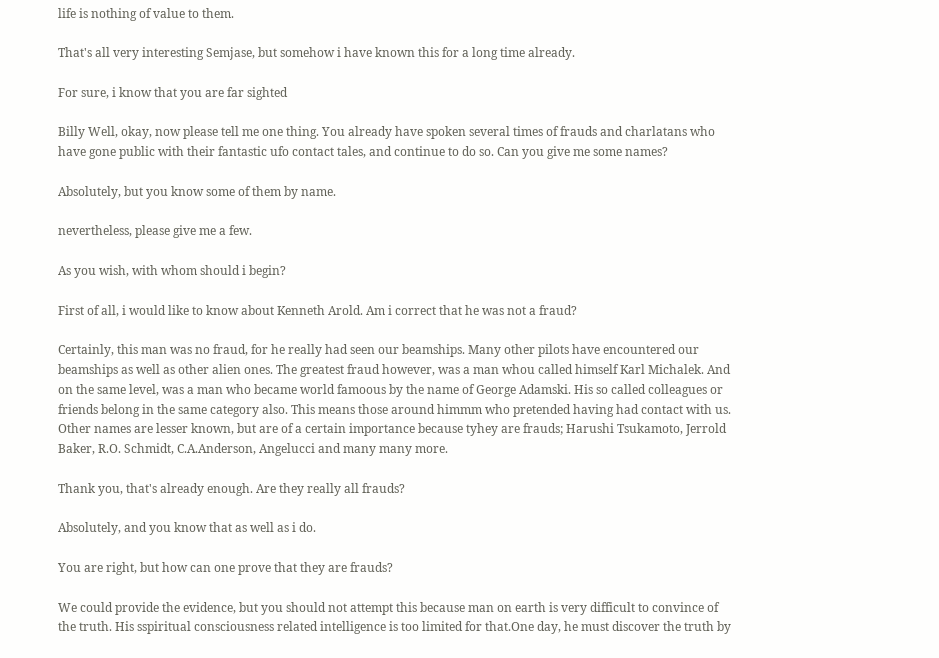life is nothing of value to them.

That's all very interesting Semjase, but somehow i have known this for a long time already.

For sure, i know that you are far sighted

Billy Well, okay, now please tell me one thing. You already have spoken several times of frauds and charlatans who have gone public with their fantastic ufo contact tales, and continue to do so. Can you give me some names?

Absolutely, but you know some of them by name.

nevertheless, please give me a few.

As you wish, with whom should i begin?

First of all, i would like to know about Kenneth Arold. Am i correct that he was not a fraud?

Certainly, this man was no fraud, for he really had seen our beamships. Many other pilots have encountered our beamships as well as other alien ones. The greatest fraud however, was a man whou called himself Karl Michalek. And on the same level, was a man who became world famoous by the name of George Adamski. His so called colleagues or friends belong in the same category also. This means those around himmm who pretended having had contact with us. Other names are lesser known, but are of a certain importance because tyhey are frauds; Harushi Tsukamoto, Jerrold Baker, R.O. Schmidt, C.A.Anderson, Angelucci and many many more.

Thank you, that's already enough. Are they really all frauds?

Absolutely, and you know that as well as i do.

You are right, but how can one prove that they are frauds?

We could provide the evidence, but you should not attempt this because man on earth is very difficult to convince of the truth. His sspiritual consciousness related intelligence is too limited for that.One day, he must discover the truth by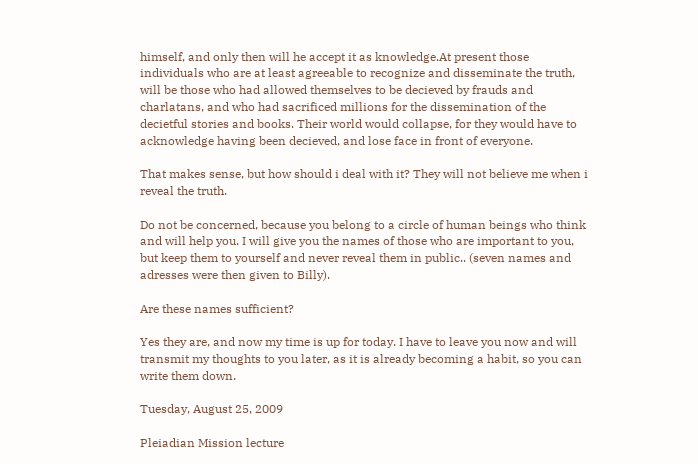himself, and only then will he accept it as knowledge.At present those individuals who are at least agreeable to recognize and disseminate the truth, will be those who had allowed themselves to be decieved by frauds and charlatans, and who had sacrificed millions for the dissemination of the decietful stories and books. Their world would collapse, for they would have to acknowledge having been decieved, and lose face in front of everyone.

That makes sense, but how should i deal with it? They will not believe me when i reveal the truth.

Do not be concerned, because you belong to a circle of human beings who think and will help you. I will give you the names of those who are important to you, but keep them to yourself and never reveal them in public.. (seven names and adresses were then given to Billy).

Are these names sufficient?

Yes they are, and now my time is up for today. I have to leave you now and will transmit my thoughts to you later, as it is already becoming a habit, so you can write them down.

Tuesday, August 25, 2009

Pleiadian Mission lecture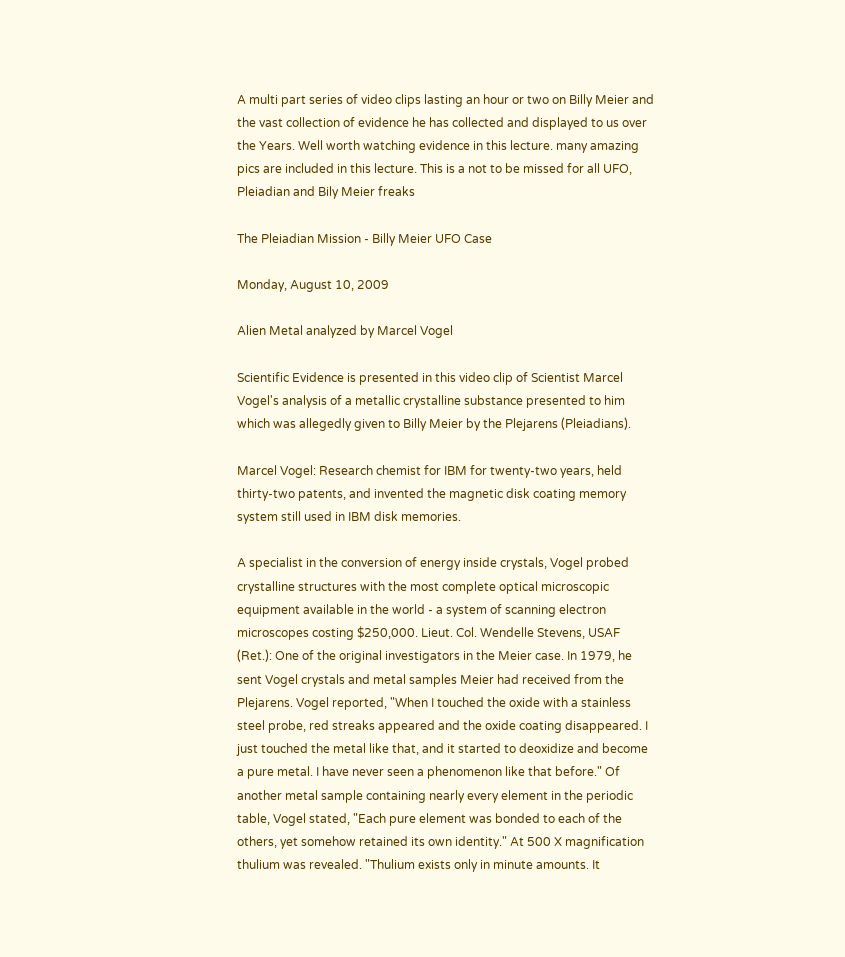A multi part series of video clips lasting an hour or two on Billy Meier and the vast collection of evidence he has collected and displayed to us over the Years. Well worth watching evidence in this lecture. many amazing pics are included in this lecture. This is a not to be missed for all UFO, Pleiadian and Bily Meier freaks

The Pleiadian Mission - Billy Meier UFO Case

Monday, August 10, 2009

Alien Metal analyzed by Marcel Vogel

Scientific Evidence is presented in this video clip of Scientist Marcel Vogel's analysis of a metallic crystalline substance presented to him which was allegedly given to Billy Meier by the Plejarens (Pleiadians).

Marcel Vogel: Research chemist for IBM for twenty-two years, held thirty-two patents, and invented the magnetic disk coating memory system still used in IBM disk memories.

A specialist in the conversion of energy inside crystals, Vogel probed crystalline structures with the most complete optical microscopic equipment available in the world - a system of scanning electron microscopes costing $250,000. Lieut. Col. Wendelle Stevens, USAF (Ret.): One of the original investigators in the Meier case. In 1979, he sent Vogel crystals and metal samples Meier had received from the Plejarens. Vogel reported, "When I touched the oxide with a stainless steel probe, red streaks appeared and the oxide coating disappeared. I just touched the metal like that, and it started to deoxidize and become a pure metal. I have never seen a phenomenon like that before." Of another metal sample containing nearly every element in the periodic table, Vogel stated, "Each pure element was bonded to each of the others, yet somehow retained its own identity." At 500 X magnification thulium was revealed. "Thulium exists only in minute amounts. It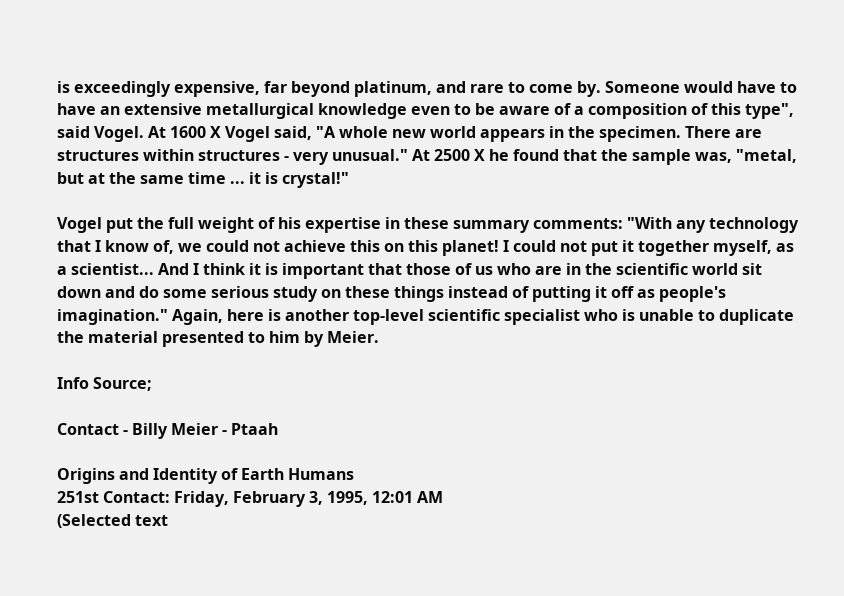is exceedingly expensive, far beyond platinum, and rare to come by. Someone would have to have an extensive metallurgical knowledge even to be aware of a composition of this type", said Vogel. At 1600 X Vogel said, "A whole new world appears in the specimen. There are structures within structures - very unusual." At 2500 X he found that the sample was, "metal, but at the same time ... it is crystal!"

Vogel put the full weight of his expertise in these summary comments: "With any technology that I know of, we could not achieve this on this planet! I could not put it together myself, as a scientist... And I think it is important that those of us who are in the scientific world sit down and do some serious study on these things instead of putting it off as people's imagination." Again, here is another top-level scientific specialist who is unable to duplicate the material presented to him by Meier.

Info Source;

Contact - Billy Meier - Ptaah

Origins and Identity of Earth Humans
251st Contact: Friday, February 3, 1995, 12:01 AM
(Selected text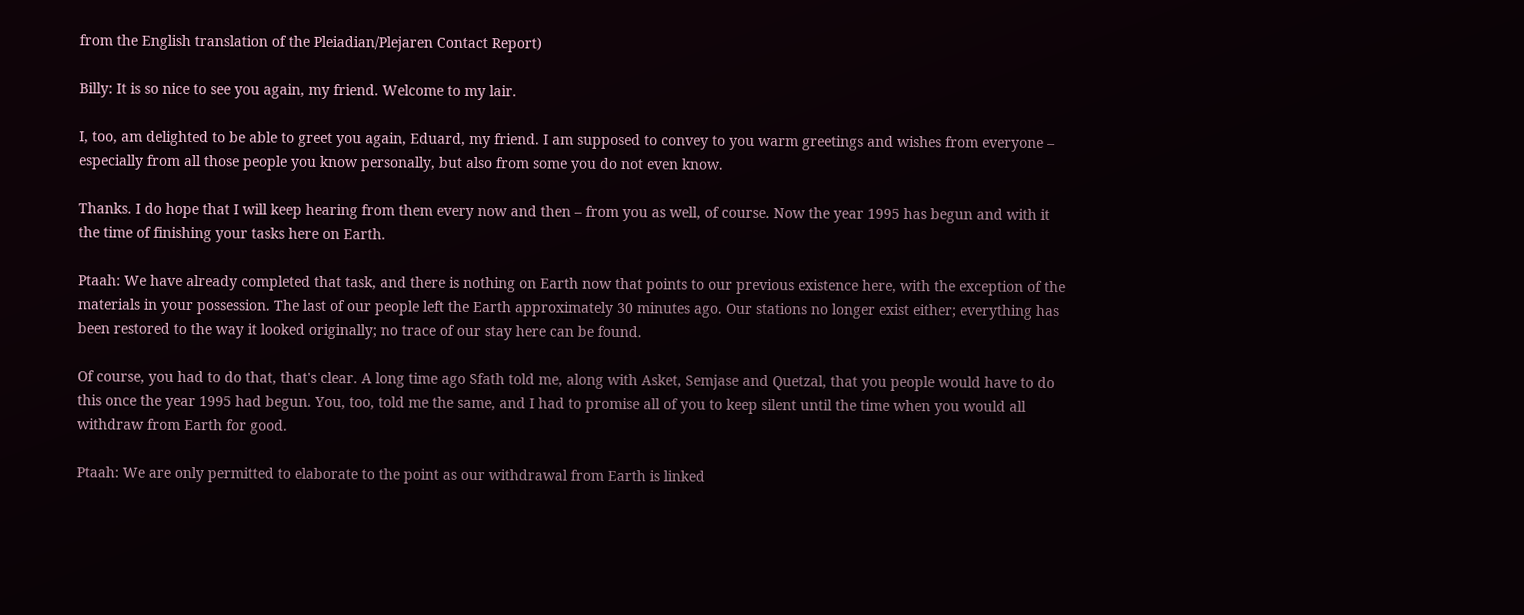from the English translation of the Pleiadian/Plejaren Contact Report)

Billy: It is so nice to see you again, my friend. Welcome to my lair.

I, too, am delighted to be able to greet you again, Eduard, my friend. I am supposed to convey to you warm greetings and wishes from everyone – especially from all those people you know personally, but also from some you do not even know.

Thanks. I do hope that I will keep hearing from them every now and then – from you as well, of course. Now the year 1995 has begun and with it the time of finishing your tasks here on Earth.

Ptaah: We have already completed that task, and there is nothing on Earth now that points to our previous existence here, with the exception of the materials in your possession. The last of our people left the Earth approximately 30 minutes ago. Our stations no longer exist either; everything has been restored to the way it looked originally; no trace of our stay here can be found.

Of course, you had to do that, that's clear. A long time ago Sfath told me, along with Asket, Semjase and Quetzal, that you people would have to do this once the year 1995 had begun. You, too, told me the same, and I had to promise all of you to keep silent until the time when you would all withdraw from Earth for good.

Ptaah: We are only permitted to elaborate to the point as our withdrawal from Earth is linked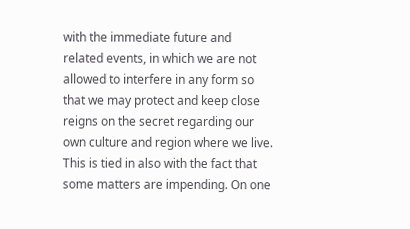with the immediate future and related events, in which we are not allowed to interfere in any form so that we may protect and keep close reigns on the secret regarding our own culture and region where we live. This is tied in also with the fact that some matters are impending. On one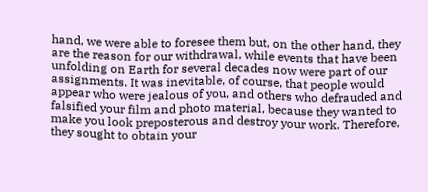hand, we were able to foresee them but, on the other hand, they are the reason for our withdrawal, while events that have been unfolding on Earth for several decades now were part of our assignments. It was inevitable, of course, that people would appear who were jealous of you, and others who defrauded and falsified your film and photo material, because they wanted to make you look preposterous and destroy your work. Therefore, they sought to obtain your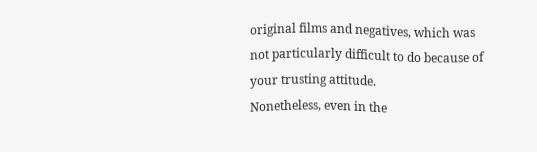original films and negatives, which was not particularly difficult to do because of your trusting attitude.
Nonetheless, even in the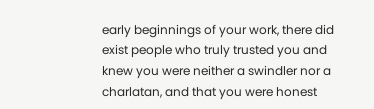early beginnings of your work, there did exist people who truly trusted you and knew you were neither a swindler nor a charlatan, and that you were honest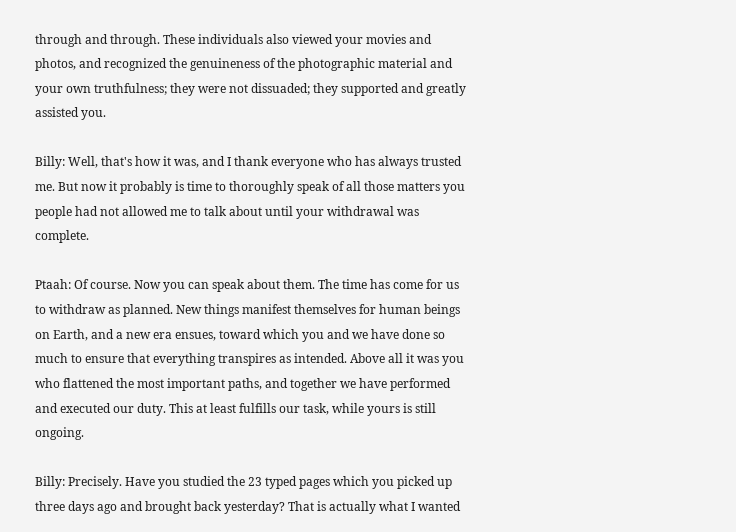through and through. These individuals also viewed your movies and photos, and recognized the genuineness of the photographic material and your own truthfulness; they were not dissuaded; they supported and greatly assisted you.

Billy: Well, that's how it was, and I thank everyone who has always trusted me. But now it probably is time to thoroughly speak of all those matters you people had not allowed me to talk about until your withdrawal was complete.

Ptaah: Of course. Now you can speak about them. The time has come for us to withdraw as planned. New things manifest themselves for human beings on Earth, and a new era ensues, toward which you and we have done so much to ensure that everything transpires as intended. Above all it was you who flattened the most important paths, and together we have performed and executed our duty. This at least fulfills our task, while yours is still ongoing.

Billy: Precisely. Have you studied the 23 typed pages which you picked up three days ago and brought back yesterday? That is actually what I wanted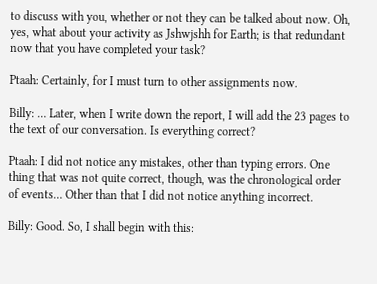to discuss with you, whether or not they can be talked about now. Oh, yes, what about your activity as Jshwjshh for Earth; is that redundant now that you have completed your task?

Ptaah: Certainly, for I must turn to other assignments now.

Billy: … Later, when I write down the report, I will add the 23 pages to the text of our conversation. Is everything correct?

Ptaah: I did not notice any mistakes, other than typing errors. One thing that was not quite correct, though, was the chronological order of events… Other than that I did not notice anything incorrect.

Billy: Good. So, I shall begin with this: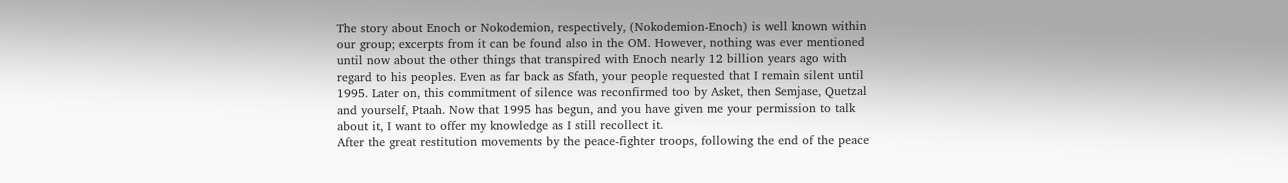The story about Enoch or Nokodemion, respectively, (Nokodemion-Enoch) is well known within our group; excerpts from it can be found also in the OM. However, nothing was ever mentioned until now about the other things that transpired with Enoch nearly 12 billion years ago with regard to his peoples. Even as far back as Sfath, your people requested that I remain silent until 1995. Later on, this commitment of silence was reconfirmed too by Asket, then Semjase, Quetzal and yourself, Ptaah. Now that 1995 has begun, and you have given me your permission to talk about it, I want to offer my knowledge as I still recollect it.
After the great restitution movements by the peace-fighter troops, following the end of the peace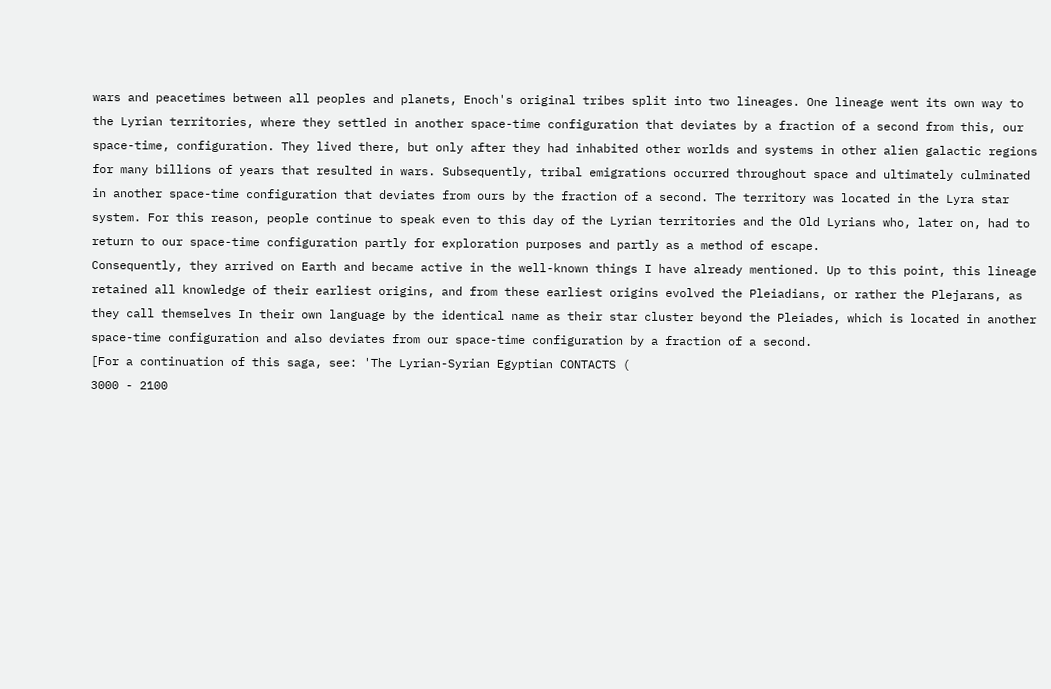wars and peacetimes between all peoples and planets, Enoch's original tribes split into two lineages. One lineage went its own way to the Lyrian territories, where they settled in another space-time configuration that deviates by a fraction of a second from this, our space-time, configuration. They lived there, but only after they had inhabited other worlds and systems in other alien galactic regions for many billions of years that resulted in wars. Subsequently, tribal emigrations occurred throughout space and ultimately culminated in another space-time configuration that deviates from ours by the fraction of a second. The territory was located in the Lyra star system. For this reason, people continue to speak even to this day of the Lyrian territories and the Old Lyrians who, later on, had to return to our space-time configuration partly for exploration purposes and partly as a method of escape.
Consequently, they arrived on Earth and became active in the well-known things I have already mentioned. Up to this point, this lineage retained all knowledge of their earliest origins, and from these earliest origins evolved the Pleiadians, or rather the Plejarans, as they call themselves In their own language by the identical name as their star cluster beyond the Pleiades, which is located in another space-time configuration and also deviates from our space-time configuration by a fraction of a second.
[For a continuation of this saga, see: 'The Lyrian-Syrian Egyptian CONTACTS (
3000 - 2100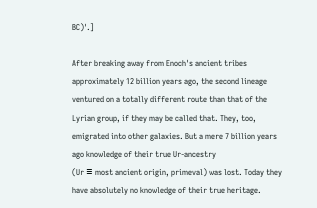BC)'.]

After breaking away from Enoch's ancient tribes approximately 12 billion years ago, the second lineage ventured on a totally different route than that of the Lyrian group, if they may be called that. They, too, emigrated into other galaxies. But a mere 7 billion years ago knowledge of their true Ur-ancestry
(Ur ≡ most ancient origin, primeval) was lost. Today they have absolutely no knowledge of their true heritage.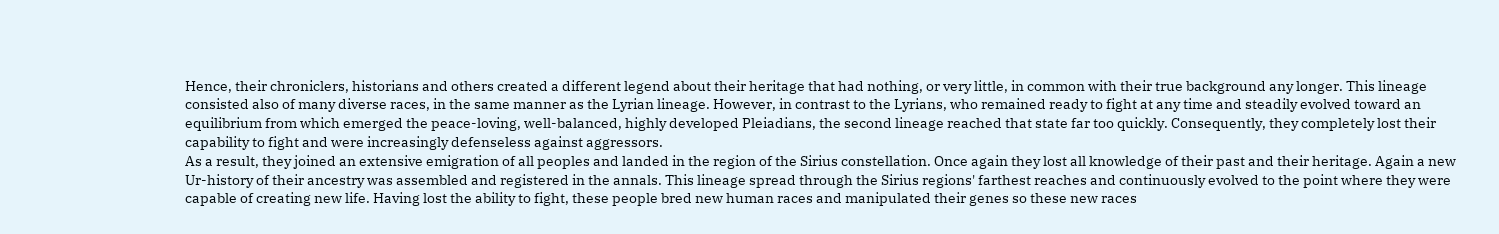Hence, their chroniclers, historians and others created a different legend about their heritage that had nothing, or very little, in common with their true background any longer. This lineage consisted also of many diverse races, in the same manner as the Lyrian lineage. However, in contrast to the Lyrians, who remained ready to fight at any time and steadily evolved toward an equilibrium from which emerged the peace-loving, well-balanced, highly developed Pleiadians, the second lineage reached that state far too quickly. Consequently, they completely lost their capability to fight and were increasingly defenseless against aggressors.
As a result, they joined an extensive emigration of all peoples and landed in the region of the Sirius constellation. Once again they lost all knowledge of their past and their heritage. Again a new Ur-history of their ancestry was assembled and registered in the annals. This lineage spread through the Sirius regions' farthest reaches and continuously evolved to the point where they were capable of creating new life. Having lost the ability to fight, these people bred new human races and manipulated their genes so these new races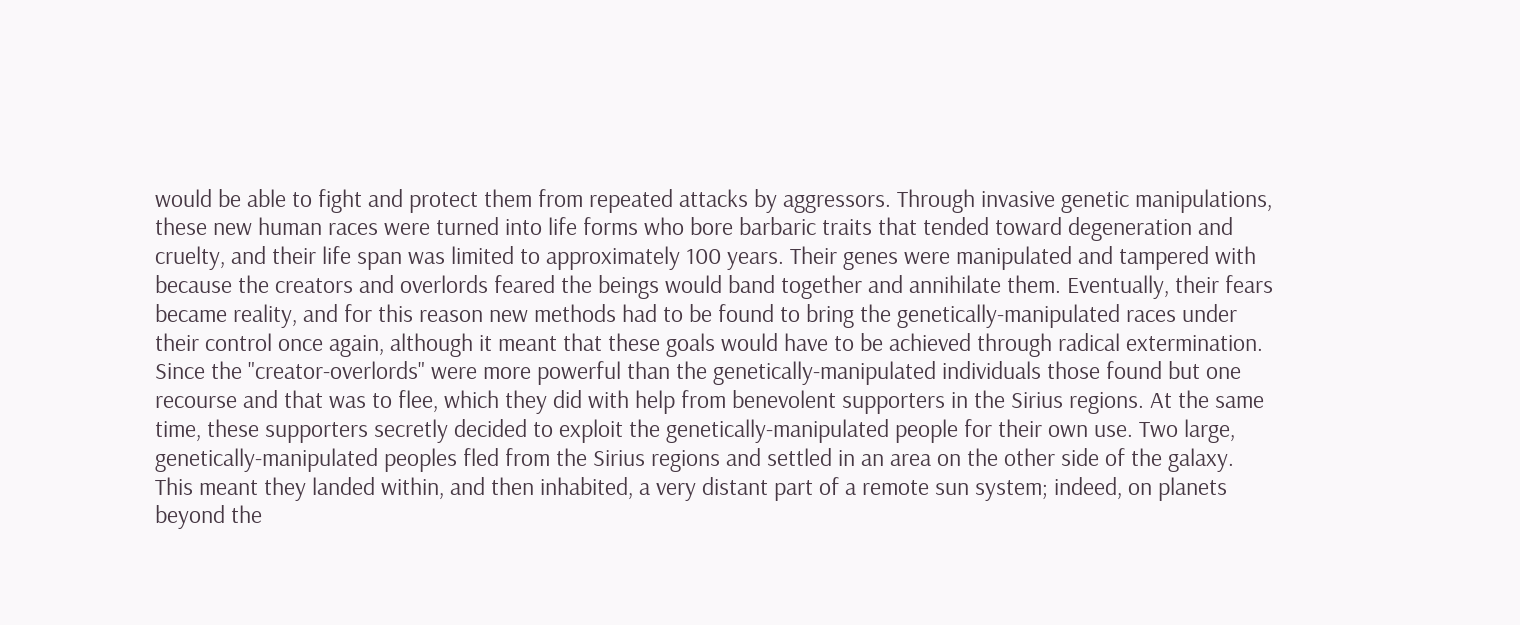would be able to fight and protect them from repeated attacks by aggressors. Through invasive genetic manipulations, these new human races were turned into life forms who bore barbaric traits that tended toward degeneration and cruelty, and their life span was limited to approximately 100 years. Their genes were manipulated and tampered with because the creators and overlords feared the beings would band together and annihilate them. Eventually, their fears became reality, and for this reason new methods had to be found to bring the genetically-manipulated races under their control once again, although it meant that these goals would have to be achieved through radical extermination.
Since the "creator-overlords" were more powerful than the genetically-manipulated individuals those found but one recourse and that was to flee, which they did with help from benevolent supporters in the Sirius regions. At the same time, these supporters secretly decided to exploit the genetically-manipulated people for their own use. Two large, genetically-manipulated peoples fled from the Sirius regions and settled in an area on the other side of the galaxy. This meant they landed within, and then inhabited, a very distant part of a remote sun system; indeed, on planets beyond the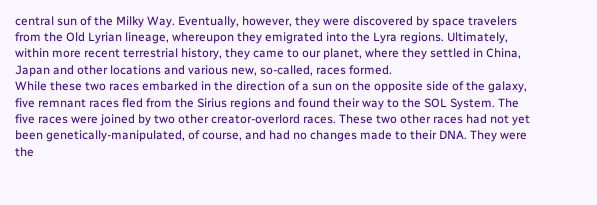central sun of the Milky Way. Eventually, however, they were discovered by space travelers from the Old Lyrian lineage, whereupon they emigrated into the Lyra regions. Ultimately, within more recent terrestrial history, they came to our planet, where they settled in China, Japan and other locations and various new, so-called, races formed.
While these two races embarked in the direction of a sun on the opposite side of the galaxy, five remnant races fled from the Sirius regions and found their way to the SOL System. The five races were joined by two other creator-overlord races. These two other races had not yet been genetically-manipulated, of course, and had no changes made to their DNA. They were the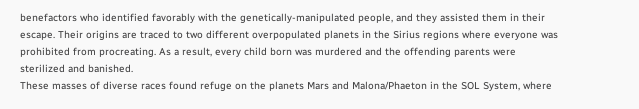benefactors who identified favorably with the genetically-manipulated people, and they assisted them in their escape. Their origins are traced to two different overpopulated planets in the Sirius regions where everyone was prohibited from procreating. As a result, every child born was murdered and the offending parents were sterilized and banished.
These masses of diverse races found refuge on the planets Mars and Malona/Phaeton in the SOL System, where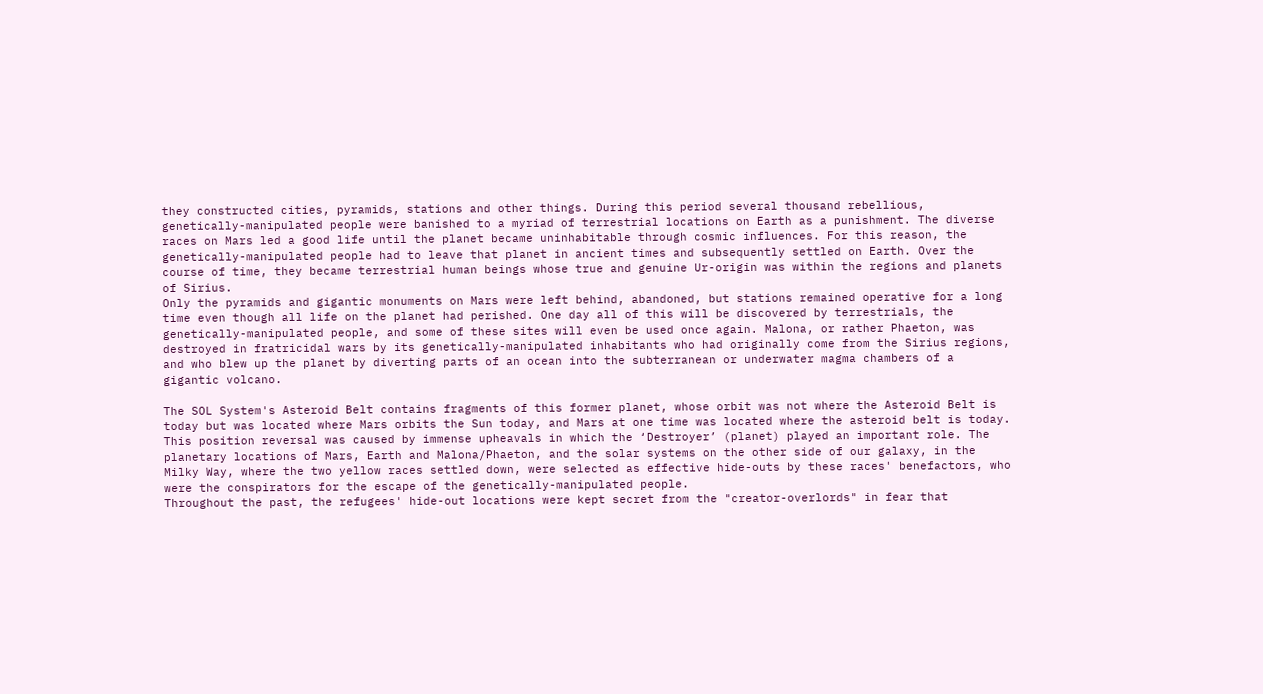they constructed cities, pyramids, stations and other things. During this period several thousand rebellious, genetically-manipulated people were banished to a myriad of terrestrial locations on Earth as a punishment. The diverse races on Mars led a good life until the planet became uninhabitable through cosmic influences. For this reason, the genetically-manipulated people had to leave that planet in ancient times and subsequently settled on Earth. Over the course of time, they became terrestrial human beings whose true and genuine Ur-origin was within the regions and planets of Sirius.
Only the pyramids and gigantic monuments on Mars were left behind, abandoned, but stations remained operative for a long time even though all life on the planet had perished. One day all of this will be discovered by terrestrials, the genetically-manipulated people, and some of these sites will even be used once again. Malona, or rather Phaeton, was destroyed in fratricidal wars by its genetically-manipulated inhabitants who had originally come from the Sirius regions, and who blew up the planet by diverting parts of an ocean into the subterranean or underwater magma chambers of a gigantic volcano.

The SOL System's Asteroid Belt contains fragments of this former planet, whose orbit was not where the Asteroid Belt is today but was located where Mars orbits the Sun today, and Mars at one time was located where the asteroid belt is today. This position reversal was caused by immense upheavals in which the ‘Destroyer’ (planet) played an important role. The planetary locations of Mars, Earth and Malona/Phaeton, and the solar systems on the other side of our galaxy, in the Milky Way, where the two yellow races settled down, were selected as effective hide-outs by these races' benefactors, who were the conspirators for the escape of the genetically-manipulated people.
Throughout the past, the refugees' hide-out locations were kept secret from the "creator-overlords" in fear that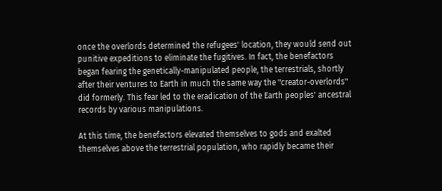once the overlords determined the refugees' location, they would send out punitive expeditions to eliminate the fugitives. In fact, the benefactors began fearing the genetically-manipulated people, the terrestrials, shortly after their ventures to Earth in much the same way the "creator-overlords" did formerly. This fear led to the eradication of the Earth peoples' ancestral records by various manipulations.

At this time, the benefactors elevated themselves to gods and exalted themselves above the terrestrial population, who rapidly became their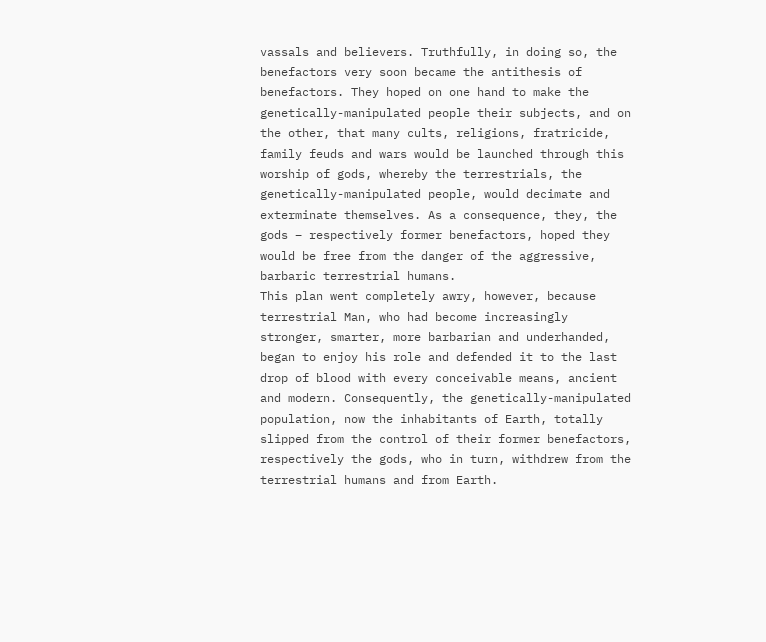vassals and believers. Truthfully, in doing so, the benefactors very soon became the antithesis of benefactors. They hoped on one hand to make the genetically-manipulated people their subjects, and on the other, that many cults, religions, fratricide, family feuds and wars would be launched through this worship of gods, whereby the terrestrials, the genetically-manipulated people, would decimate and exterminate themselves. As a consequence, they, the gods – respectively former benefactors, hoped they would be free from the danger of the aggressive, barbaric terrestrial humans.
This plan went completely awry, however, because terrestrial Man, who had become increasingly stronger, smarter, more barbarian and underhanded, began to enjoy his role and defended it to the last drop of blood with every conceivable means, ancient and modern. Consequently, the genetically-manipulated population, now the inhabitants of Earth, totally slipped from the control of their former benefactors, respectively the gods, who in turn, withdrew from the terrestrial humans and from Earth.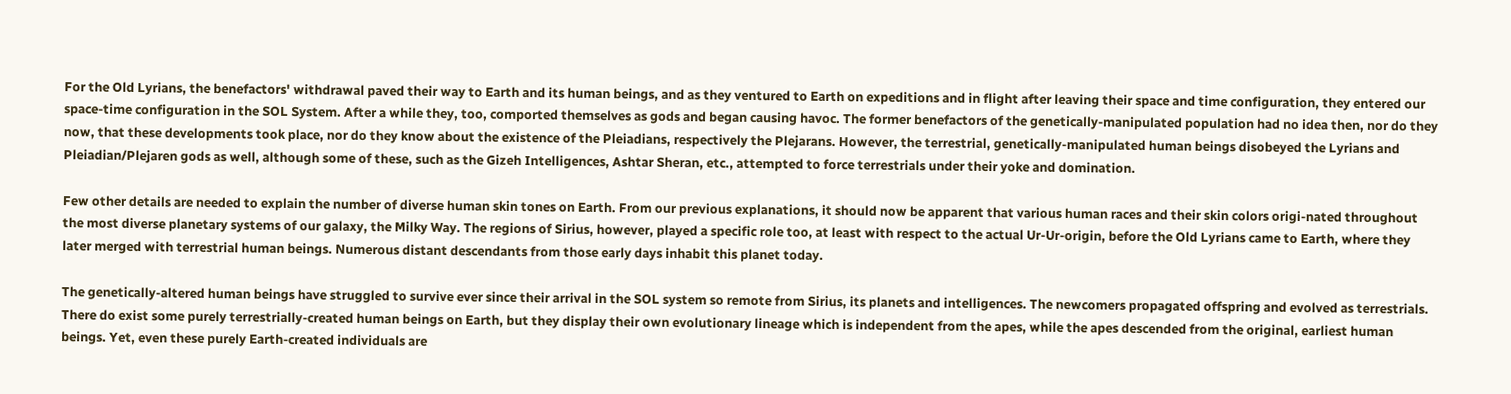For the Old Lyrians, the benefactors' withdrawal paved their way to Earth and its human beings, and as they ventured to Earth on expeditions and in flight after leaving their space and time configuration, they entered our space-time configuration in the SOL System. After a while they, too, comported themselves as gods and began causing havoc. The former benefactors of the genetically-manipulated population had no idea then, nor do they now, that these developments took place, nor do they know about the existence of the Pleiadians, respectively the Plejarans. However, the terrestrial, genetically-manipulated human beings disobeyed the Lyrians and Pleiadian/Plejaren gods as well, although some of these, such as the Gizeh Intelligences, Ashtar Sheran, etc., attempted to force terrestrials under their yoke and domination.

Few other details are needed to explain the number of diverse human skin tones on Earth. From our previous explanations, it should now be apparent that various human races and their skin colors origi-nated throughout the most diverse planetary systems of our galaxy, the Milky Way. The regions of Sirius, however, played a specific role too, at least with respect to the actual Ur-Ur-origin, before the Old Lyrians came to Earth, where they later merged with terrestrial human beings. Numerous distant descendants from those early days inhabit this planet today.

The genetically-altered human beings have struggled to survive ever since their arrival in the SOL system so remote from Sirius, its planets and intelligences. The newcomers propagated offspring and evolved as terrestrials. There do exist some purely terrestrially-created human beings on Earth, but they display their own evolutionary lineage which is independent from the apes, while the apes descended from the original, earliest human beings. Yet, even these purely Earth-created individuals are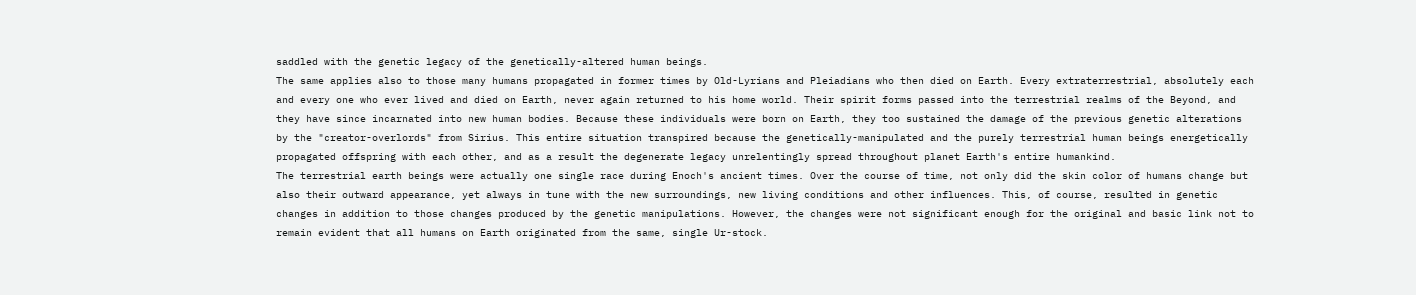saddled with the genetic legacy of the genetically-altered human beings.
The same applies also to those many humans propagated in former times by Old-Lyrians and Pleiadians who then died on Earth. Every extraterrestrial, absolutely each and every one who ever lived and died on Earth, never again returned to his home world. Their spirit forms passed into the terrestrial realms of the Beyond, and they have since incarnated into new human bodies. Because these individuals were born on Earth, they too sustained the damage of the previous genetic alterations by the "creator-overlords" from Sirius. This entire situation transpired because the genetically-manipulated and the purely terrestrial human beings energetically propagated offspring with each other, and as a result the degenerate legacy unrelentingly spread throughout planet Earth's entire humankind.
The terrestrial earth beings were actually one single race during Enoch's ancient times. Over the course of time, not only did the skin color of humans change but also their outward appearance, yet always in tune with the new surroundings, new living conditions and other influences. This, of course, resulted in genetic changes in addition to those changes produced by the genetic manipulations. However, the changes were not significant enough for the original and basic link not to remain evident that all humans on Earth originated from the same, single Ur-stock.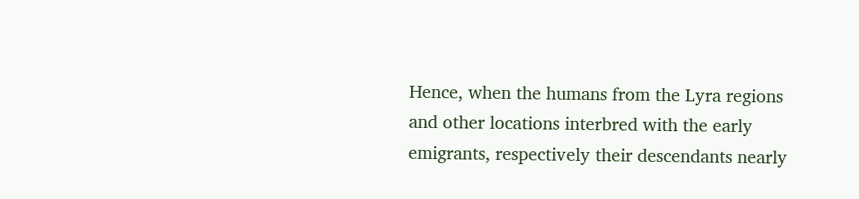Hence, when the humans from the Lyra regions and other locations interbred with the early emigrants, respectively their descendants nearly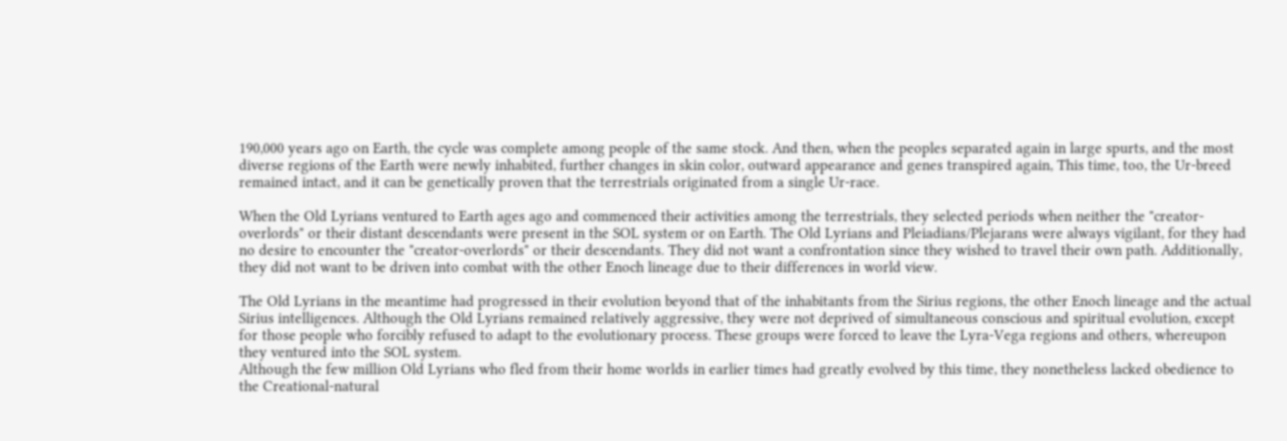190,000 years ago on Earth, the cycle was complete among people of the same stock. And then, when the peoples separated again in large spurts, and the most diverse regions of the Earth were newly inhabited, further changes in skin color, outward appearance and genes transpired again, This time, too, the Ur-breed remained intact, and it can be genetically proven that the terrestrials originated from a single Ur-race.

When the Old Lyrians ventured to Earth ages ago and commenced their activities among the terrestrials, they selected periods when neither the "creator-overlords" or their distant descendants were present in the SOL system or on Earth. The Old Lyrians and Pleiadians/Plejarans were always vigilant, for they had no desire to encounter the "creator-overlords" or their descendants. They did not want a confrontation since they wished to travel their own path. Additionally, they did not want to be driven into combat with the other Enoch lineage due to their differences in world view.

The Old Lyrians in the meantime had progressed in their evolution beyond that of the inhabitants from the Sirius regions, the other Enoch lineage and the actual Sirius intelligences. Although the Old Lyrians remained relatively aggressive, they were not deprived of simultaneous conscious and spiritual evolution, except for those people who forcibly refused to adapt to the evolutionary process. These groups were forced to leave the Lyra-Vega regions and others, whereupon they ventured into the SOL system.
Although the few million Old Lyrians who fled from their home worlds in earlier times had greatly evolved by this time, they nonetheless lacked obedience to the Creational-natural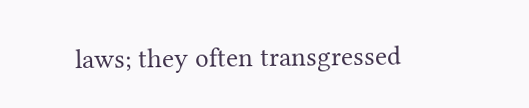laws; they often transgressed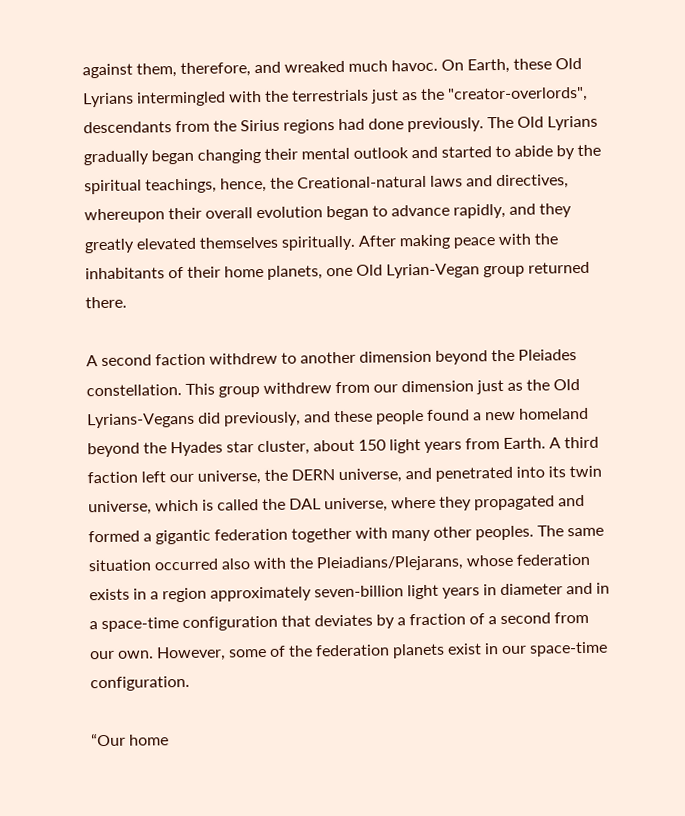against them, therefore, and wreaked much havoc. On Earth, these Old Lyrians intermingled with the terrestrials just as the "creator-overlords", descendants from the Sirius regions had done previously. The Old Lyrians gradually began changing their mental outlook and started to abide by the spiritual teachings, hence, the Creational-natural laws and directives, whereupon their overall evolution began to advance rapidly, and they greatly elevated themselves spiritually. After making peace with the inhabitants of their home planets, one Old Lyrian-Vegan group returned there.

A second faction withdrew to another dimension beyond the Pleiades constellation. This group withdrew from our dimension just as the Old Lyrians-Vegans did previously, and these people found a new homeland beyond the Hyades star cluster, about 150 light years from Earth. A third faction left our universe, the DERN universe, and penetrated into its twin universe, which is called the DAL universe, where they propagated and formed a gigantic federation together with many other peoples. The same situation occurred also with the Pleiadians/Plejarans, whose federation exists in a region approximately seven-billion light years in diameter and in a space-time configuration that deviates by a fraction of a second from our own. However, some of the federation planets exist in our space-time configuration.

“Our home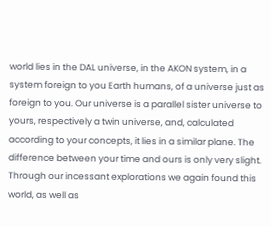world lies in the DAL universe, in the AKON system, in a system foreign to you Earth humans, of a universe just as foreign to you. Our universe is a parallel sister universe to yours, respectively a twin universe, and, calculated according to your concepts, it lies in a similar plane. The difference between your time and ours is only very slight.
Through our incessant explorations we again found this world, as well as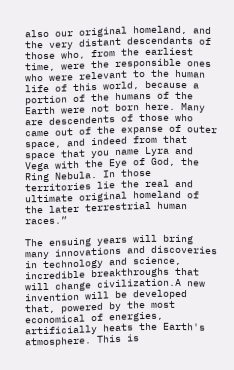also our original homeland, and the very distant descendants of those who, from the earliest time, were the responsible ones who were relevant to the human life of this world, because a portion of the humans of the Earth were not born here. Many are descendents of those who came out of the expanse of outer space, and indeed from that space that you name Lyra and Vega with the Eye of God, the Ring Nebula. In those territories lie the real and ultimate original homeland of the later terrestrial human races.”

The ensuing years will bring many innovations and discoveries in technology and science, incredible breakthroughs that will change civilization.A new invention will be developed that, powered by the most economical of energies, artificially heats the Earth's atmosphere. This is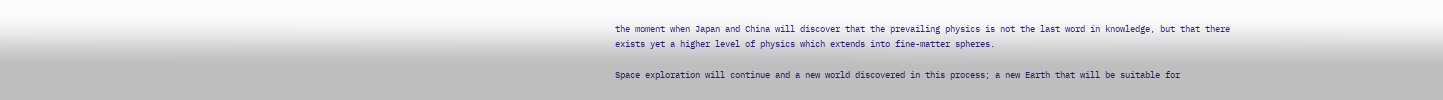the moment when Japan and China will discover that the prevailing physics is not the last word in knowledge, but that there exists yet a higher level of physics which extends into fine-matter spheres.

Space exploration will continue and a new world discovered in this process; a new Earth that will be suitable for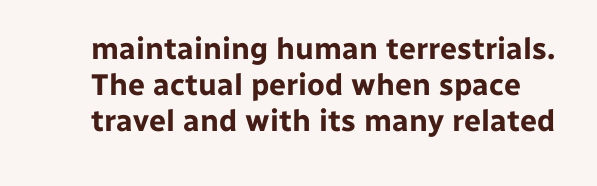maintaining human terrestrials. The actual period when space travel and with its many related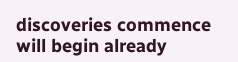discoveries commence will begin already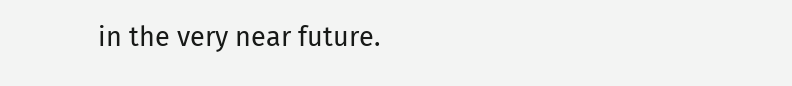in the very near future.